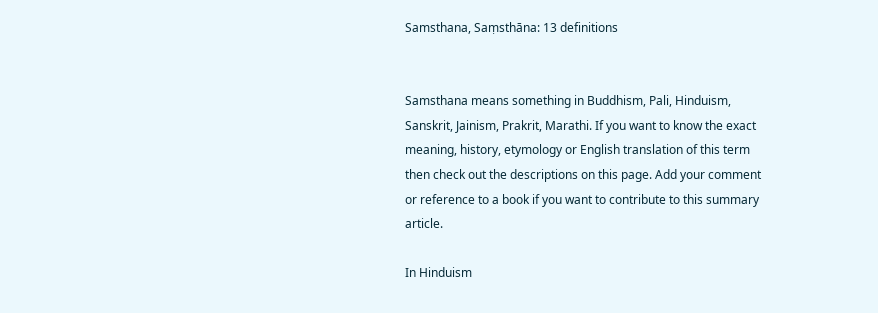Samsthana, Saṃsthāna: 13 definitions


Samsthana means something in Buddhism, Pali, Hinduism, Sanskrit, Jainism, Prakrit, Marathi. If you want to know the exact meaning, history, etymology or English translation of this term then check out the descriptions on this page. Add your comment or reference to a book if you want to contribute to this summary article.

In Hinduism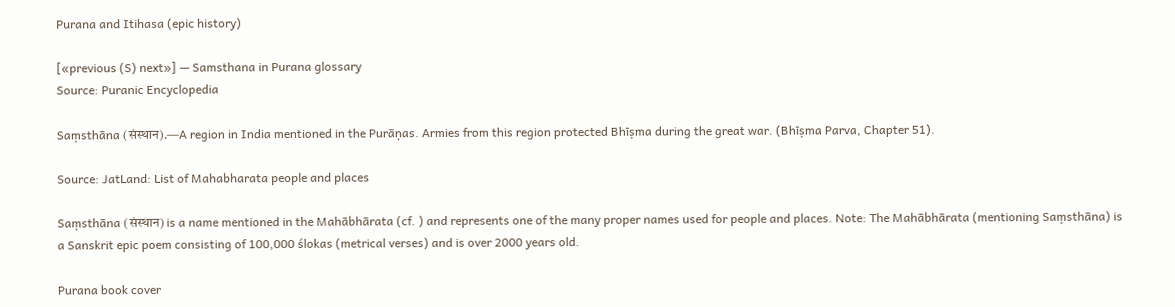Purana and Itihasa (epic history)

[«previous (S) next»] — Samsthana in Purana glossary
Source: Puranic Encyclopedia

Saṃsthāna (संस्थान).—A region in India mentioned in the Purāṇas. Armies from this region protected Bhīṣma during the great war. (Bhīṣma Parva, Chapter 51).

Source: JatLand: List of Mahabharata people and places

Saṃsthāna (संस्थान) is a name mentioned in the Mahābhārata (cf. ) and represents one of the many proper names used for people and places. Note: The Mahābhārata (mentioning Saṃsthāna) is a Sanskrit epic poem consisting of 100,000 ślokas (metrical verses) and is over 2000 years old.

Purana book cover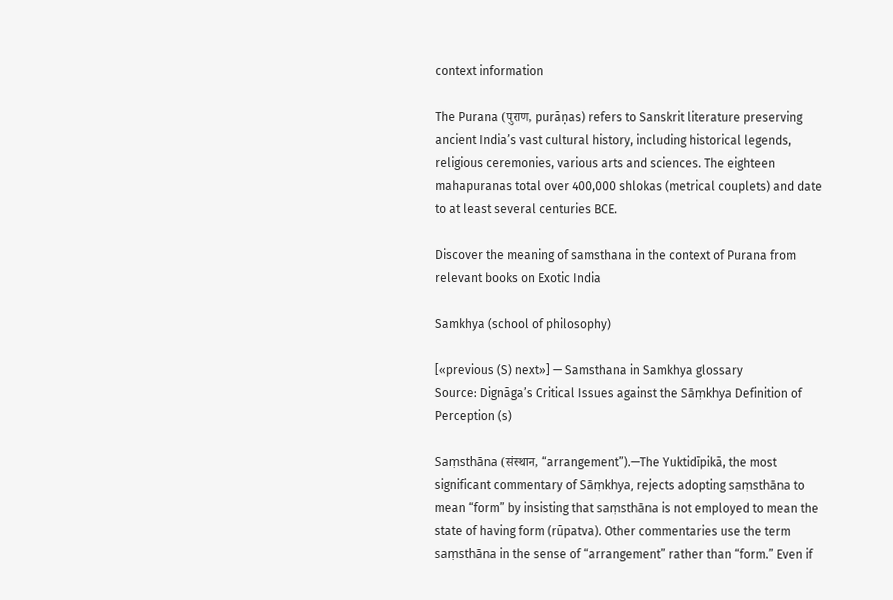context information

The Purana (पुराण, purāṇas) refers to Sanskrit literature preserving ancient India’s vast cultural history, including historical legends, religious ceremonies, various arts and sciences. The eighteen mahapuranas total over 400,000 shlokas (metrical couplets) and date to at least several centuries BCE.

Discover the meaning of samsthana in the context of Purana from relevant books on Exotic India

Samkhya (school of philosophy)

[«previous (S) next»] — Samsthana in Samkhya glossary
Source: Dignāga’s Critical Issues against the Sāṃkhya Definition of Perception (s)

Saṃsthāna (संस्थान, “arrangement”).—The Yuktidīpikā, the most significant commentary of Sāṃkhya, rejects adopting saṃsthāna to mean “form” by insisting that saṃsthāna is not employed to mean the state of having form (rūpatva). Other commentaries use the term saṃsthāna in the sense of “arrangement” rather than “form.” Even if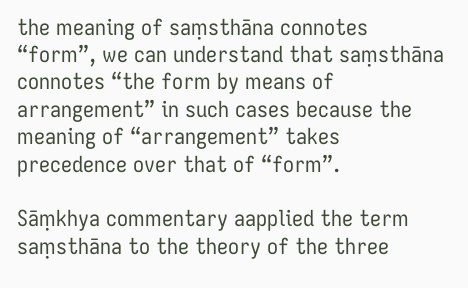the meaning of saṃsthāna connotes “form”, we can understand that saṃsthāna connotes “the form by means of arrangement” in such cases because the meaning of “arrangement” takes precedence over that of “form”.

Sāṃkhya commentary aapplied the term saṃsthāna to the theory of the three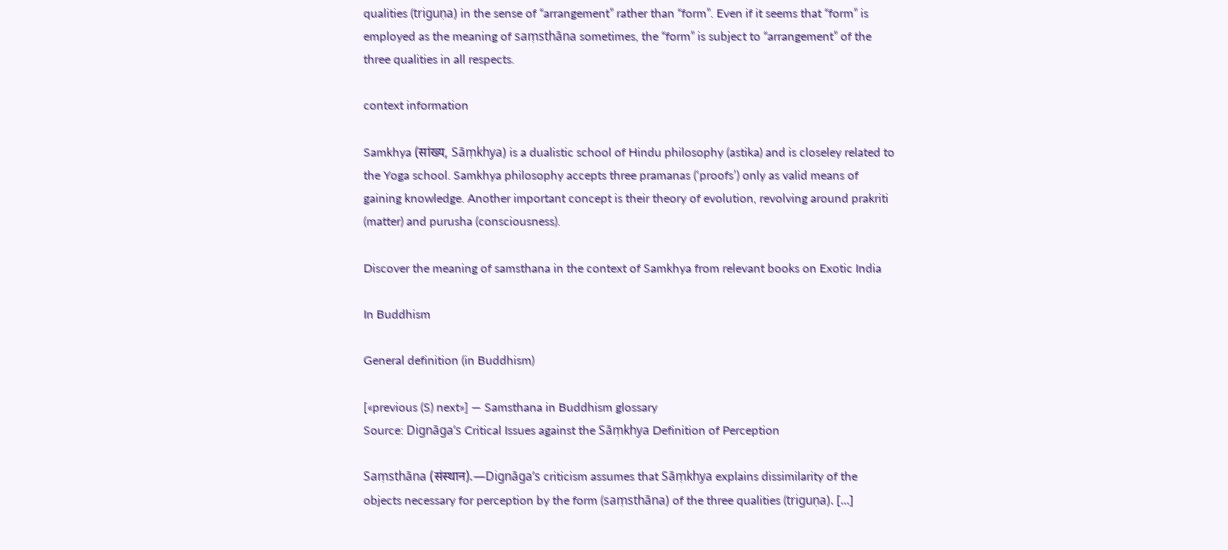qualities (triguṇa) in the sense of “arrangement” rather than “form”. Even if it seems that “form” is employed as the meaning of saṃsthāna sometimes, the “form” is subject to “arrangement” of the three qualities in all respects.

context information

Samkhya (सांख्य, Sāṃkhya) is a dualistic school of Hindu philosophy (astika) and is closeley related to the Yoga school. Samkhya philosophy accepts three pramanas (‘proofs’) only as valid means of gaining knowledge. Another important concept is their theory of evolution, revolving around prakriti (matter) and purusha (consciousness).

Discover the meaning of samsthana in the context of Samkhya from relevant books on Exotic India

In Buddhism

General definition (in Buddhism)

[«previous (S) next»] — Samsthana in Buddhism glossary
Source: Dignāga’s Critical Issues against the Sāṃkhya Definition of Perception

Saṃsthāna (संस्थान).—Dignāga’s criticism assumes that Sāṃkhya explains dissimilarity of the objects necessary for perception by the form (saṃsthāna) of the three qualities (triguṇa). [...]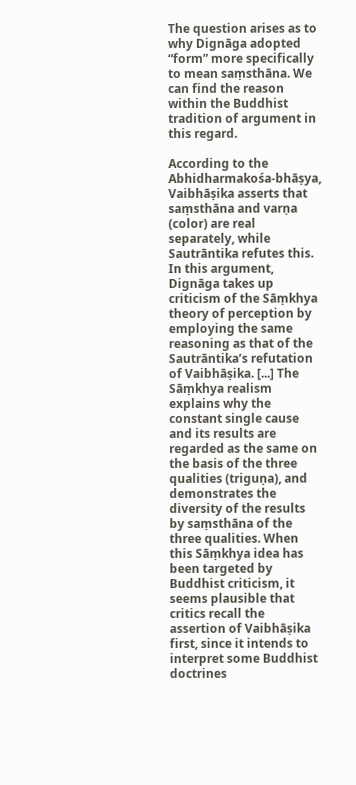The question arises as to why Dignāga adopted “form” more specifically to mean saṃsthāna. We can find the reason within the Buddhist tradition of argument in this regard.

According to the Abhidharmakośa-bhāṣya, Vaibhāṣika asserts that saṃsthāna and varṇa (color) are real separately, while Sautrāntika refutes this. In this argument, Dignāga takes up criticism of the Sāṃkhya theory of perception by employing the same reasoning as that of the Sautrāntika’s refutation of Vaibhāṣika. [...] The Sāṃkhya realism explains why the constant single cause and its results are regarded as the same on the basis of the three qualities (triguṇa), and demonstrates the diversity of the results by saṃsthāna of the three qualities. When this Sāṃkhya idea has been targeted by Buddhist criticism, it seems plausible that critics recall the assertion of Vaibhāṣika first, since it intends to interpret some Buddhist doctrines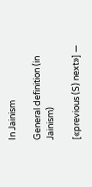In Jainism

General definition (in Jainism)

[«previous (S) next»] —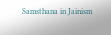Samsthana in Jainism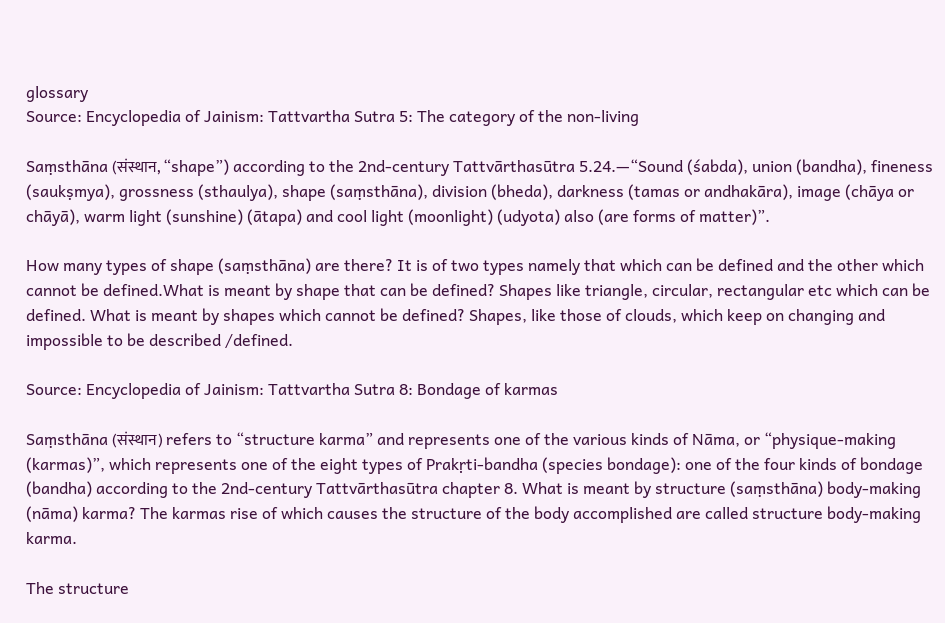glossary
Source: Encyclopedia of Jainism: Tattvartha Sutra 5: The category of the non-living

Saṃsthāna (संस्थान, “shape”) according to the 2nd-century Tattvārthasūtra 5.24.—“Sound (śabda), union (bandha), fineness (saukṣmya), grossness (sthaulya), shape (saṃsthāna), division (bheda), darkness (tamas or andhakāra), image (chāya or chāyā), warm light (sunshine) (ātapa) and cool light (moonlight) (udyota) also (are forms of matter)”.

How many types of shape (saṃsthāna) are there? It is of two types namely that which can be defined and the other which cannot be defined.What is meant by shape that can be defined? Shapes like triangle, circular, rectangular etc which can be defined. What is meant by shapes which cannot be defined? Shapes, like those of clouds, which keep on changing and impossible to be described /defined.

Source: Encyclopedia of Jainism: Tattvartha Sutra 8: Bondage of karmas

Saṃsthāna (संस्थान) refers to “structure karma” and represents one of the various kinds of Nāma, or “physique-making (karmas)”, which represents one of the eight types of Prakṛti-bandha (species bondage): one of the four kinds of bondage (bandha) according to the 2nd-century Tattvārthasūtra chapter 8. What is meant by structure (saṃsthāna) body-making (nāma) karma? The karmas rise of which causes the structure of the body accomplished are called structure body-making karma.

The structure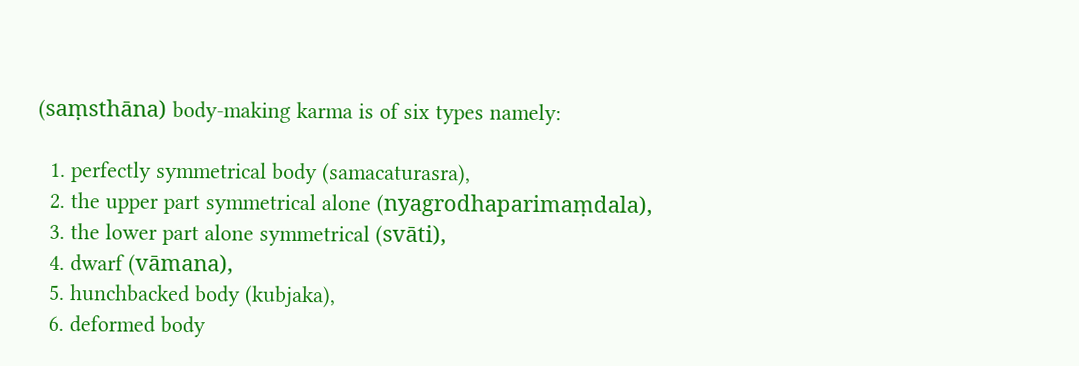(saṃsthāna) body-making karma is of six types namely:

  1. perfectly symmetrical body (samacaturasra),
  2. the upper part symmetrical alone (nyagrodhaparimaṃdala),
  3. the lower part alone symmetrical (svāti),
  4. dwarf (vāmana),
  5. hunchbacked body (kubjaka),
  6. deformed body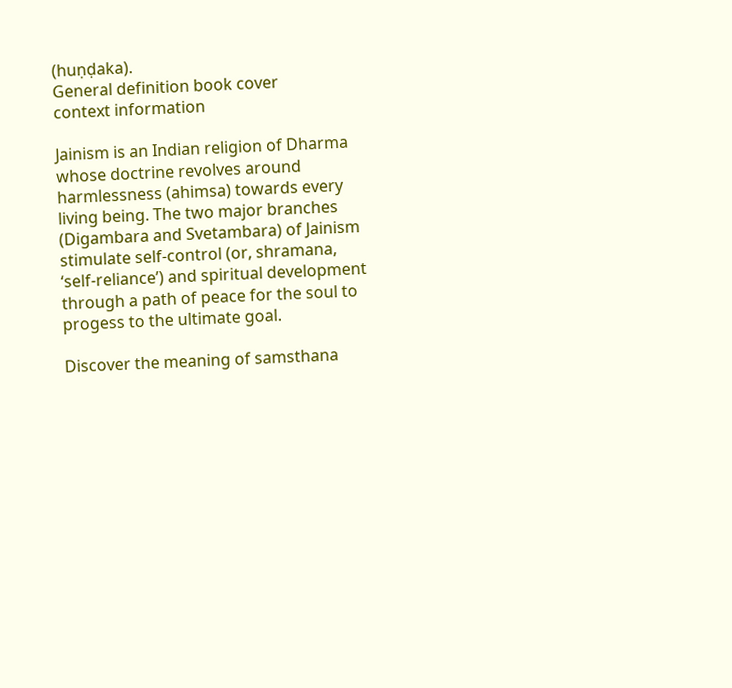(huṇḍaka).
General definition book cover
context information

Jainism is an Indian religion of Dharma whose doctrine revolves around harmlessness (ahimsa) towards every living being. The two major branches (Digambara and Svetambara) of Jainism stimulate self-control (or, shramana, ‘self-reliance’) and spiritual development through a path of peace for the soul to progess to the ultimate goal.

Discover the meaning of samsthana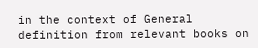in the context of General definition from relevant books on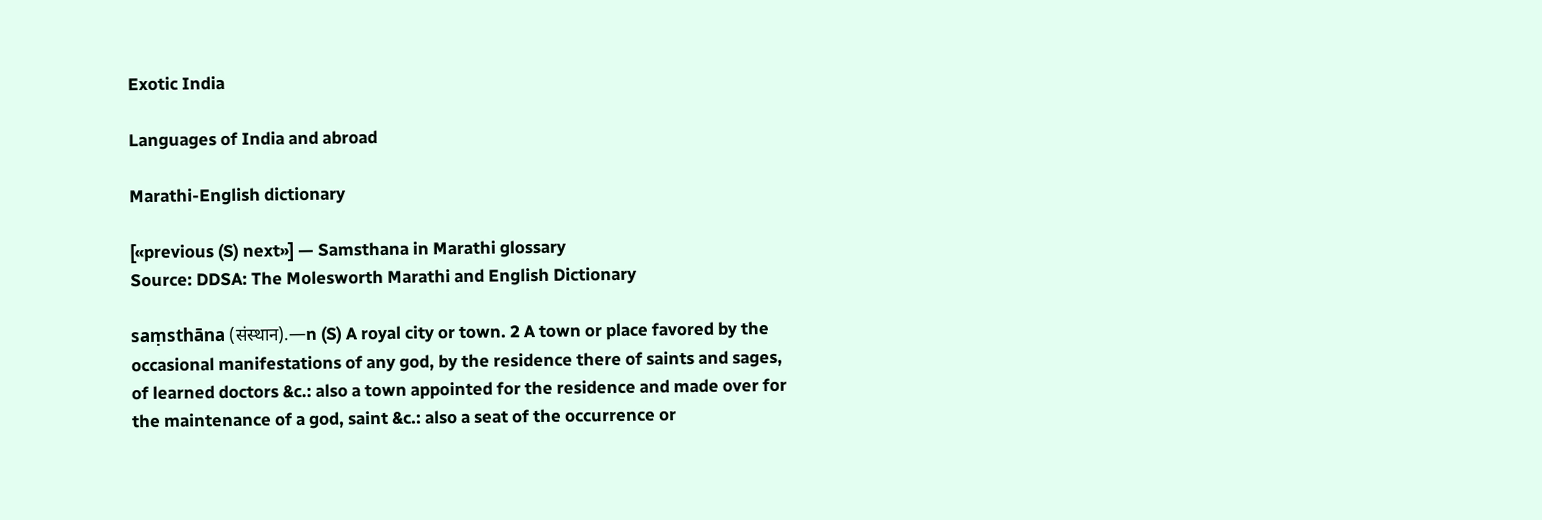Exotic India

Languages of India and abroad

Marathi-English dictionary

[«previous (S) next»] — Samsthana in Marathi glossary
Source: DDSA: The Molesworth Marathi and English Dictionary

saṃsthāna (संस्थान).—n (S) A royal city or town. 2 A town or place favored by the occasional manifestations of any god, by the residence there of saints and sages, of learned doctors &c.: also a town appointed for the residence and made over for the maintenance of a god, saint &c.: also a seat of the occurrence or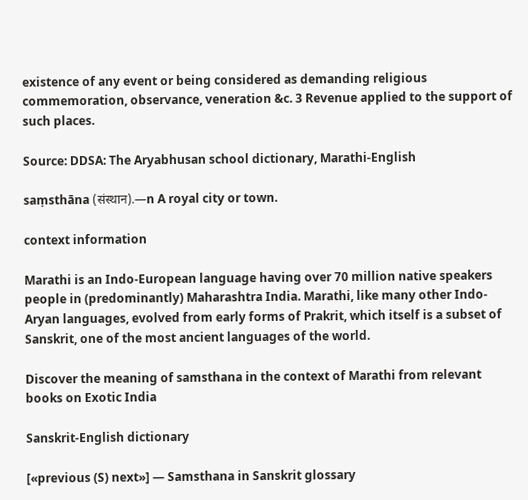existence of any event or being considered as demanding religious commemoration, observance, veneration &c. 3 Revenue applied to the support of such places.

Source: DDSA: The Aryabhusan school dictionary, Marathi-English

saṃsthāna (संस्थान).—n A royal city or town.

context information

Marathi is an Indo-European language having over 70 million native speakers people in (predominantly) Maharashtra India. Marathi, like many other Indo-Aryan languages, evolved from early forms of Prakrit, which itself is a subset of Sanskrit, one of the most ancient languages of the world.

Discover the meaning of samsthana in the context of Marathi from relevant books on Exotic India

Sanskrit-English dictionary

[«previous (S) next»] — Samsthana in Sanskrit glossary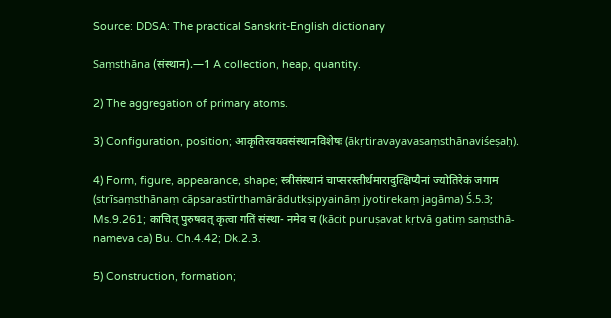Source: DDSA: The practical Sanskrit-English dictionary

Saṃsthāna (संस्थान).—1 A collection, heap, quantity.

2) The aggregation of primary atoms.

3) Configuration, position; आकृतिरवयवसंस्थानविशेषः (ākṛtiravayavasaṃsthānaviśeṣaḥ).

4) Form, figure, appearance, shape; स्त्रीसंस्थानं चाप्सरस्तीर्थमारादुत्क्षिप्यैनां ज्योतिरेकं जगाम (strīsaṃsthānaṃ cāpsarastīrthamārādutkṣipyaināṃ jyotirekaṃ jagāma) Ś.5.3; Ms.9.261; काचित् पुरुषवत् कृत्वा गतिं संस्था- नमेव च (kācit puruṣavat kṛtvā gatiṃ saṃsthā- nameva ca) Bu. Ch.4.42; Dk.2.3.

5) Construction, formation;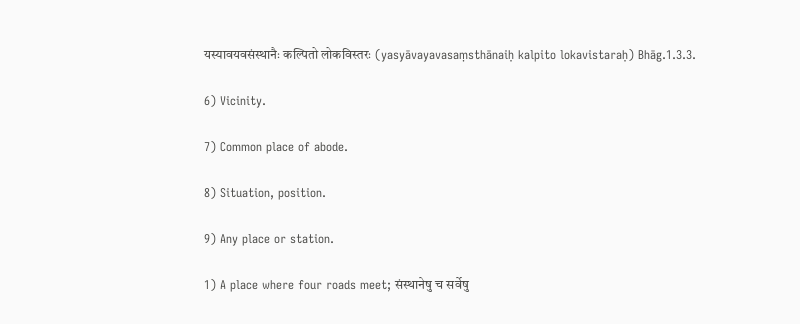यस्यावयवसंस्थानैः कल्पितो लोकविस्तरः (yasyāvayavasaṃsthānaiḥ kalpito lokavistaraḥ) Bhāg.1.3.3.

6) Vicinity.

7) Common place of abode.

8) Situation, position.

9) Any place or station.

1) A place where four roads meet; संस्थानेषु च सर्वेषु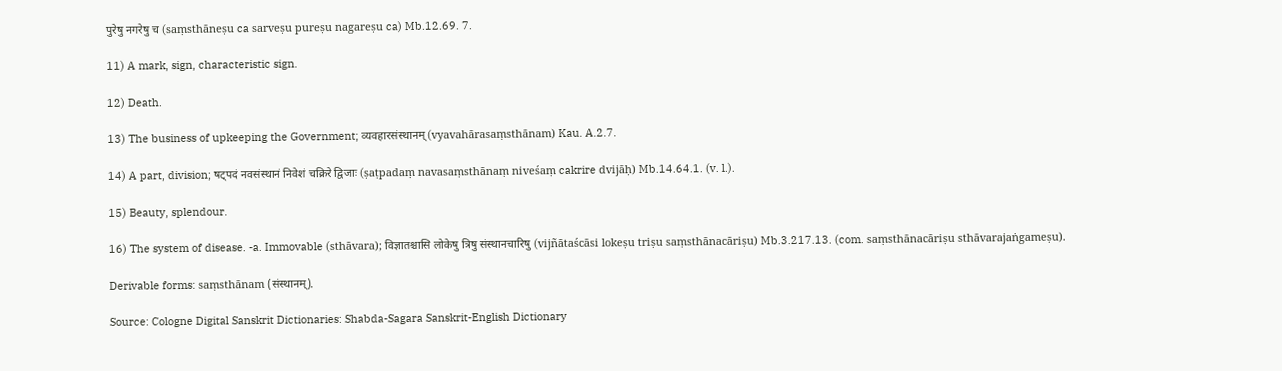पुरेषु नगरेषु च (saṃsthāneṣu ca sarveṣu pureṣu nagareṣu ca) Mb.12.69. 7.

11) A mark, sign, characteristic sign.

12) Death.

13) The business of upkeeping the Government; व्यवहारसंस्थानम् (vyavahārasaṃsthānam) Kau. A.2.7.

14) A part, division; षट्पदं नवसंस्थानं निवेशं चक्रिरे द्विजाः (ṣaṭpadaṃ navasaṃsthānaṃ niveśaṃ cakrire dvijāḥ) Mb.14.64.1. (v. l.).

15) Beauty, splendour.

16) The system of disease. -a. Immovable (sthāvara); विज्ञातश्चासि लोकेषु त्रिषु संस्थानचारिषु (vijñātaścāsi lokeṣu triṣu saṃsthānacāriṣu) Mb.3.217.13. (com. saṃsthānacāriṣu sthāvarajaṅgameṣu).

Derivable forms: saṃsthānam (संस्थानम्).

Source: Cologne Digital Sanskrit Dictionaries: Shabda-Sagara Sanskrit-English Dictionary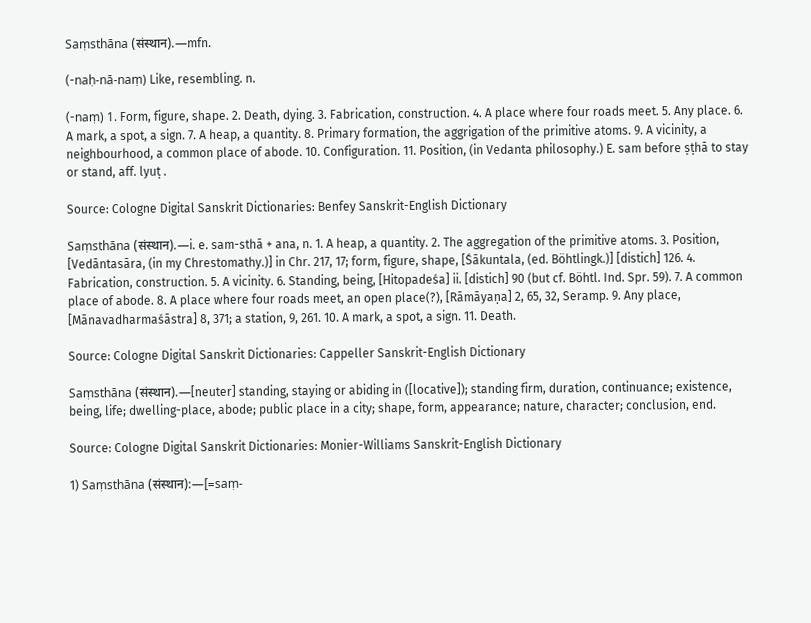Saṃsthāna (संस्थान).—mfn.

(-naḥ-nā-naṃ) Like, resembling. n.

(-naṃ) 1. Form, figure, shape. 2. Death, dying. 3. Fabrication, construction. 4. A place where four roads meet. 5. Any place. 6. A mark, a spot, a sign. 7. A heap, a quantity. 8. Primary formation, the aggrigation of the primitive atoms. 9. A vicinity, a neighbourhood, a common place of abode. 10. Configuration. 11. Position, (in Vedanta philosophy.) E. sam before ṣṭhā to stay or stand, aff. lyuṭ .

Source: Cologne Digital Sanskrit Dictionaries: Benfey Sanskrit-English Dictionary

Saṃsthāna (संस्थान).—i. e. sam-sthā + ana, n. 1. A heap, a quantity. 2. The aggregation of the primitive atoms. 3. Position, [Vedāntasāra, (in my Chrestomathy.)] in Chr. 217, 17; form, figure, shape, [Śākuntala, (ed. Böhtlingk.)] [distich] 126. 4. Fabrication, construction. 5. A vicinity. 6. Standing, being, [Hitopadeśa] ii. [distich] 90 (but cf. Böhtl. Ind. Spr. 59). 7. A common place of abode. 8. A place where four roads meet, an open place(?), [Rāmāyaṇa] 2, 65, 32, Seramp. 9. Any place, [Mānavadharmaśāstra] 8, 371; a station, 9, 261. 10. A mark, a spot, a sign. 11. Death.

Source: Cologne Digital Sanskrit Dictionaries: Cappeller Sanskrit-English Dictionary

Saṃsthāna (संस्थान).—[neuter] standing, staying or abiding in ([locative]); standing firm, duration, continuance; existence, being, life; dwelling-place, abode; public place in a city; shape, form, appearance; nature, character; conclusion, end.

Source: Cologne Digital Sanskrit Dictionaries: Monier-Williams Sanskrit-English Dictionary

1) Saṃsthāna (संस्थान):—[=saṃ-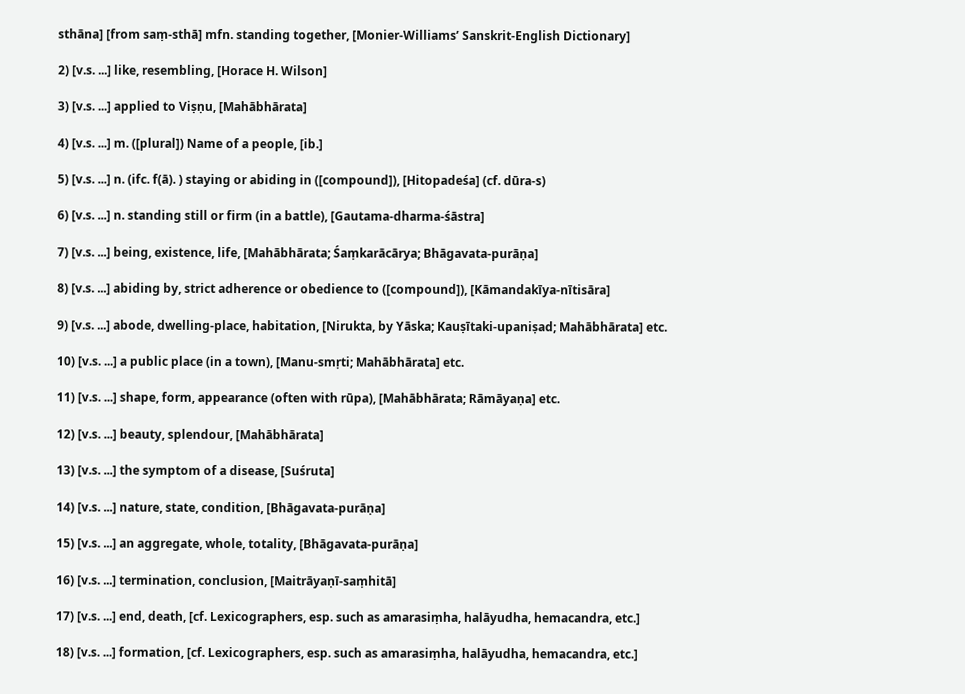sthāna] [from saṃ-sthā] mfn. standing together, [Monier-Williams’ Sanskrit-English Dictionary]

2) [v.s. ...] like, resembling, [Horace H. Wilson]

3) [v.s. ...] applied to Viṣṇu, [Mahābhārata]

4) [v.s. ...] m. ([plural]) Name of a people, [ib.]

5) [v.s. ...] n. (ifc. f(ā). ) staying or abiding in ([compound]), [Hitopadeśa] (cf. dūra-s)

6) [v.s. ...] n. standing still or firm (in a battle), [Gautama-dharma-śāstra]

7) [v.s. ...] being, existence, life, [Mahābhārata; Śaṃkarācārya; Bhāgavata-purāṇa]

8) [v.s. ...] abiding by, strict adherence or obedience to ([compound]), [Kāmandakīya-nītisāra]

9) [v.s. ...] abode, dwelling-place, habitation, [Nirukta, by Yāska; Kauṣītaki-upaniṣad; Mahābhārata] etc.

10) [v.s. ...] a public place (in a town), [Manu-smṛti; Mahābhārata] etc.

11) [v.s. ...] shape, form, appearance (often with rūpa), [Mahābhārata; Rāmāyaṇa] etc.

12) [v.s. ...] beauty, splendour, [Mahābhārata]

13) [v.s. ...] the symptom of a disease, [Suśruta]

14) [v.s. ...] nature, state, condition, [Bhāgavata-purāṇa]

15) [v.s. ...] an aggregate, whole, totality, [Bhāgavata-purāṇa]

16) [v.s. ...] termination, conclusion, [Maitrāyaṇī-saṃhitā]

17) [v.s. ...] end, death, [cf. Lexicographers, esp. such as amarasiṃha, halāyudha, hemacandra, etc.]

18) [v.s. ...] formation, [cf. Lexicographers, esp. such as amarasiṃha, halāyudha, hemacandra, etc.]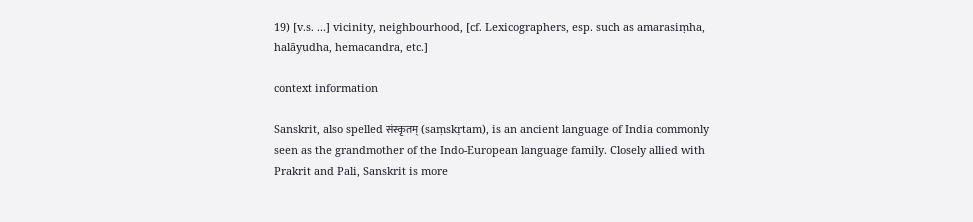19) [v.s. ...] vicinity, neighbourhood, [cf. Lexicographers, esp. such as amarasiṃha, halāyudha, hemacandra, etc.]

context information

Sanskrit, also spelled संस्कृतम् (saṃskṛtam), is an ancient language of India commonly seen as the grandmother of the Indo-European language family. Closely allied with Prakrit and Pali, Sanskrit is more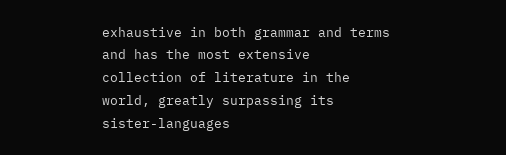exhaustive in both grammar and terms and has the most extensive collection of literature in the world, greatly surpassing its sister-languages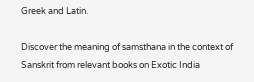Greek and Latin.

Discover the meaning of samsthana in the context of Sanskrit from relevant books on Exotic India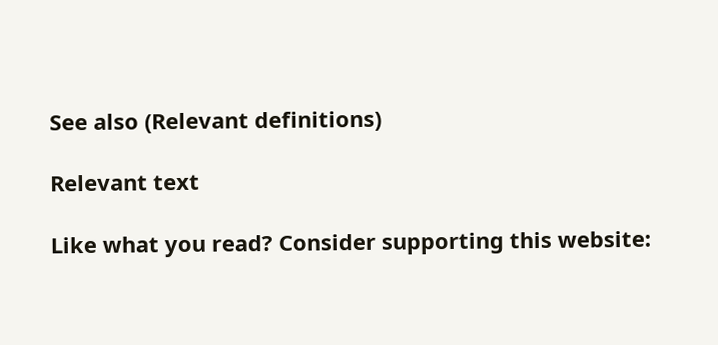See also (Relevant definitions)

Relevant text

Like what you read? Consider supporting this website: